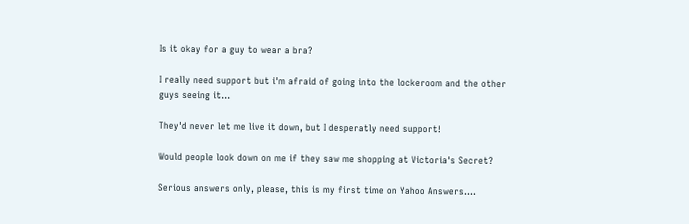Is it okay for a guy to wear a bra?

I really need support but i'm afraid of going into the lockeroom and the other guys seeing it...

They'd never let me live it down, but I desperatly need support!

Would people look down on me if they saw me shopping at Victoria's Secret?

Serious answers only, please, this is my first time on Yahoo Answers....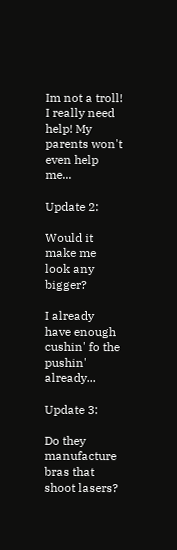Im not a troll! I really need help! My parents won't even help me...

Update 2:

Would it make me look any bigger?

I already have enough cushin' fo the pushin' already...

Update 3:

Do they manufacture bras that shoot lasers?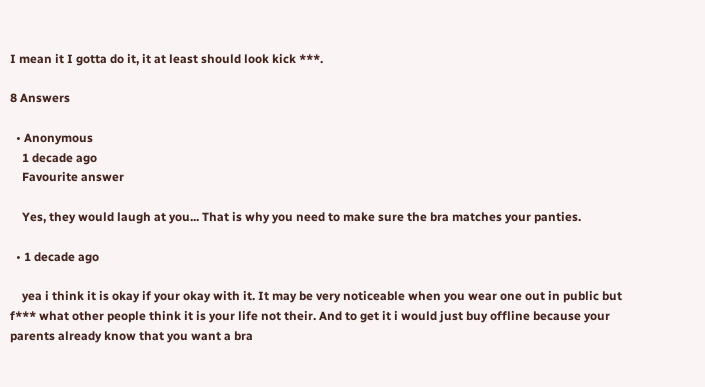I mean it I gotta do it, it at least should look kick ***.

8 Answers

  • Anonymous
    1 decade ago
    Favourite answer

    Yes, they would laugh at you... That is why you need to make sure the bra matches your panties.

  • 1 decade ago

    yea i think it is okay if your okay with it. It may be very noticeable when you wear one out in public but f*** what other people think it is your life not their. And to get it i would just buy offline because your parents already know that you want a bra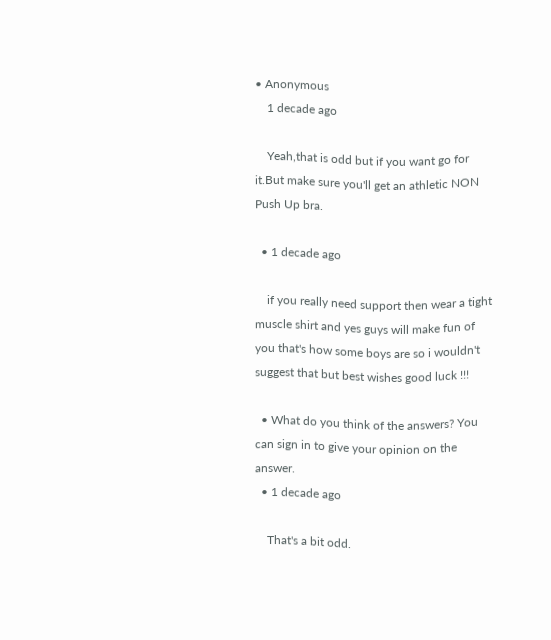• Anonymous
    1 decade ago

    Yeah,that is odd but if you want go for it.But make sure you'll get an athletic NON Push Up bra.

  • 1 decade ago

    if you really need support then wear a tight muscle shirt and yes guys will make fun of you that's how some boys are so i wouldn't suggest that but best wishes good luck !!!

  • What do you think of the answers? You can sign in to give your opinion on the answer.
  • 1 decade ago

    That's a bit odd.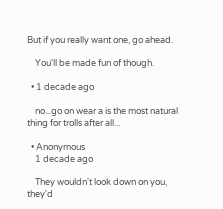But if you really want one, go ahead.

    You'll be made fun of though.

  • 1 decade ago

    no...go on wear a is the most natural thing for trolls after all...

  • Anonymous
    1 decade ago

    They wouldn't look down on you, they'd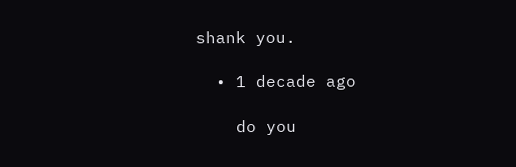shank you.

  • 1 decade ago

    do you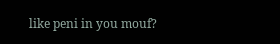like peni in you mouf?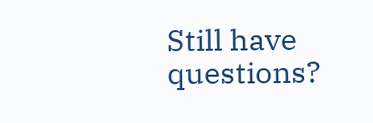Still have questions?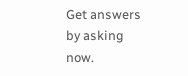Get answers by asking now.